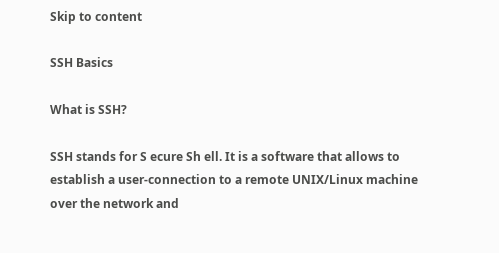Skip to content

SSH Basics

What is SSH?

SSH stands for S ecure Sh ell. It is a software that allows to establish a user-connection to a remote UNIX/Linux machine over the network and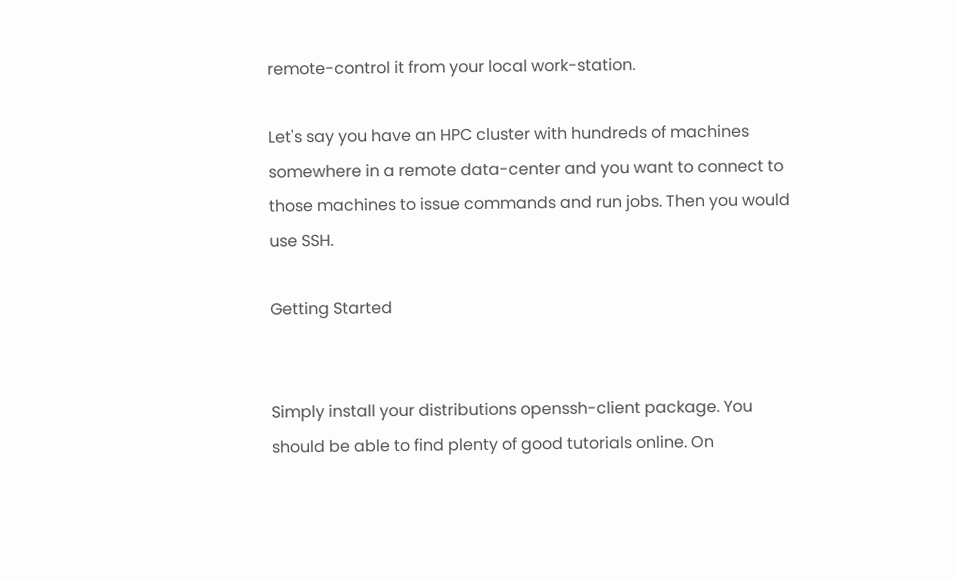remote-control it from your local work-station.

Let's say you have an HPC cluster with hundreds of machines somewhere in a remote data-center and you want to connect to those machines to issue commands and run jobs. Then you would use SSH.

Getting Started


Simply install your distributions openssh-client package. You should be able to find plenty of good tutorials online. On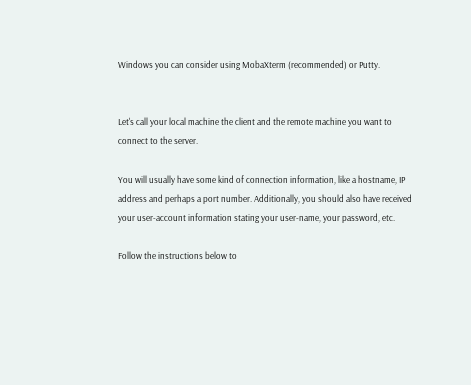Windows you can consider using MobaXterm (recommended) or Putty.


Let's call your local machine the client and the remote machine you want to connect to the server.

You will usually have some kind of connection information, like a hostname, IP address and perhaps a port number. Additionally, you should also have received your user-account information stating your user-name, your password, etc.

Follow the instructions below to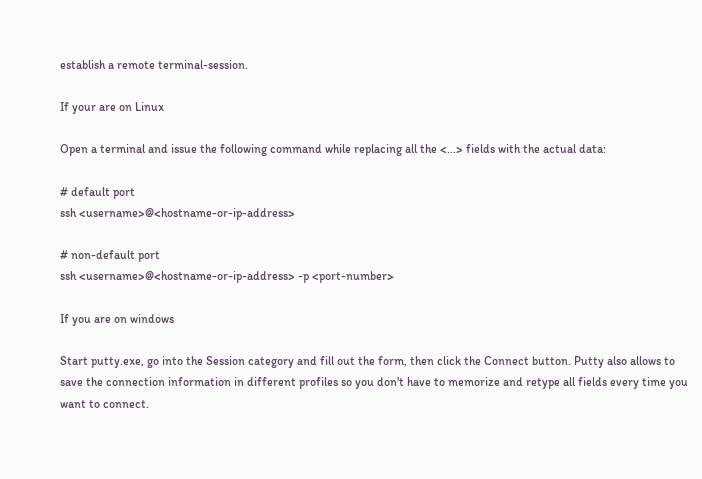establish a remote terminal-session.

If your are on Linux

Open a terminal and issue the following command while replacing all the <...> fields with the actual data:

# default port
ssh <username>@<hostname-or-ip-address>

# non-default port
ssh <username>@<hostname-or-ip-address> -p <port-number>

If you are on windows

Start putty.exe, go into the Session category and fill out the form, then click the Connect button. Putty also allows to save the connection information in different profiles so you don't have to memorize and retype all fields every time you want to connect.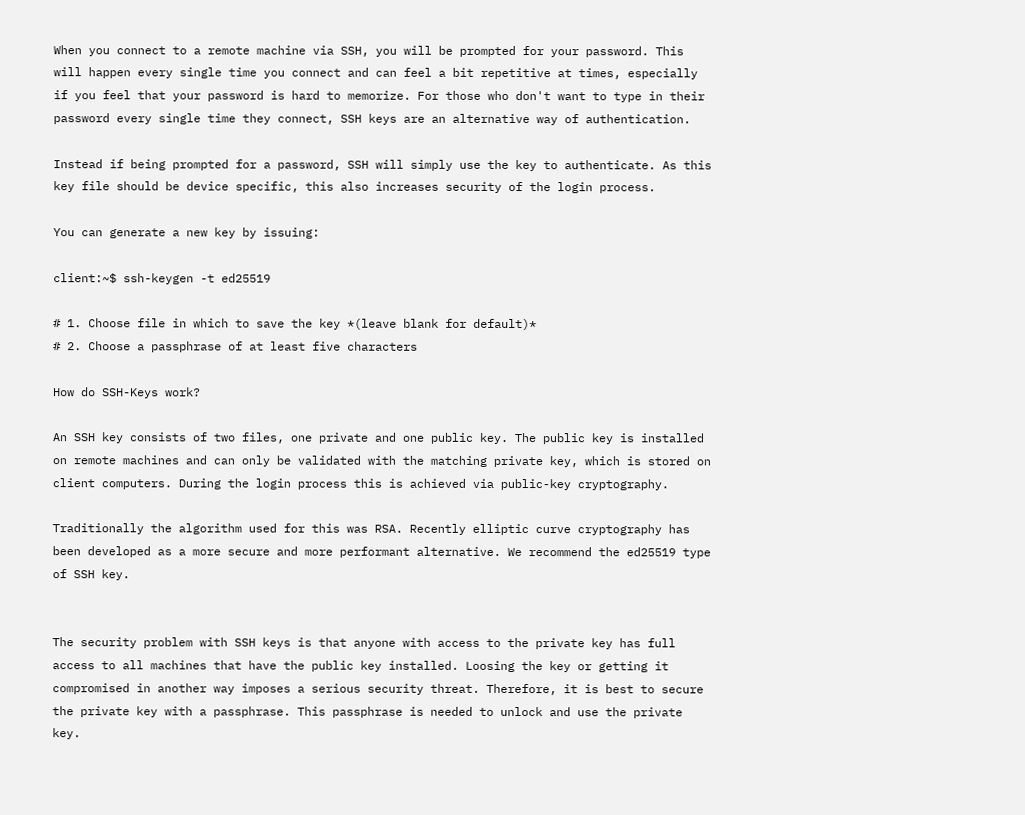When you connect to a remote machine via SSH, you will be prompted for your password. This will happen every single time you connect and can feel a bit repetitive at times, especially if you feel that your password is hard to memorize. For those who don't want to type in their password every single time they connect, SSH keys are an alternative way of authentication.

Instead if being prompted for a password, SSH will simply use the key to authenticate. As this key file should be device specific, this also increases security of the login process.

You can generate a new key by issuing:

client:~$ ssh-keygen -t ed25519

# 1. Choose file in which to save the key *(leave blank for default)*
# 2. Choose a passphrase of at least five characters

How do SSH-Keys work?

An SSH key consists of two files, one private and one public key. The public key is installed on remote machines and can only be validated with the matching private key, which is stored on client computers. During the login process this is achieved via public-key cryptography.

Traditionally the algorithm used for this was RSA. Recently elliptic curve cryptography has been developed as a more secure and more performant alternative. We recommend the ed25519 type of SSH key.


The security problem with SSH keys is that anyone with access to the private key has full access to all machines that have the public key installed. Loosing the key or getting it compromised in another way imposes a serious security threat. Therefore, it is best to secure the private key with a passphrase. This passphrase is needed to unlock and use the private key.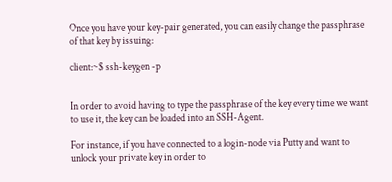Once you have your key-pair generated, you can easily change the passphrase of that key by issuing:

client:~$ ssh-keygen -p


In order to avoid having to type the passphrase of the key every time we want to use it, the key can be loaded into an SSH-Agent.

For instance, if you have connected to a login-node via Putty and want to unlock your private key in order to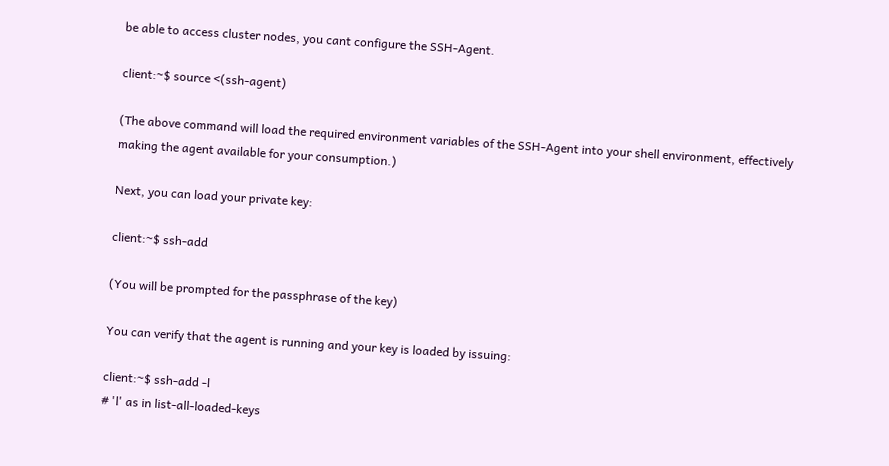be able to access cluster nodes, you cant configure the SSH-Agent.

client:~$ source <(ssh-agent)

(The above command will load the required environment variables of the SSH-Agent into your shell environment, effectively making the agent available for your consumption.)

Next, you can load your private key:

client:~$ ssh-add

(You will be prompted for the passphrase of the key)

You can verify that the agent is running and your key is loaded by issuing:

client:~$ ssh-add -l
# 'l' as in list-all-loaded-keys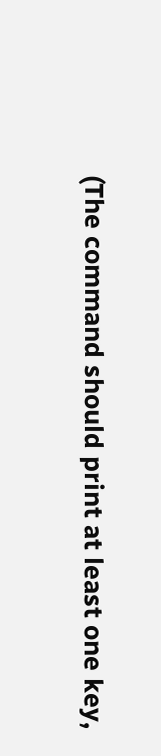(The command should print at least one key,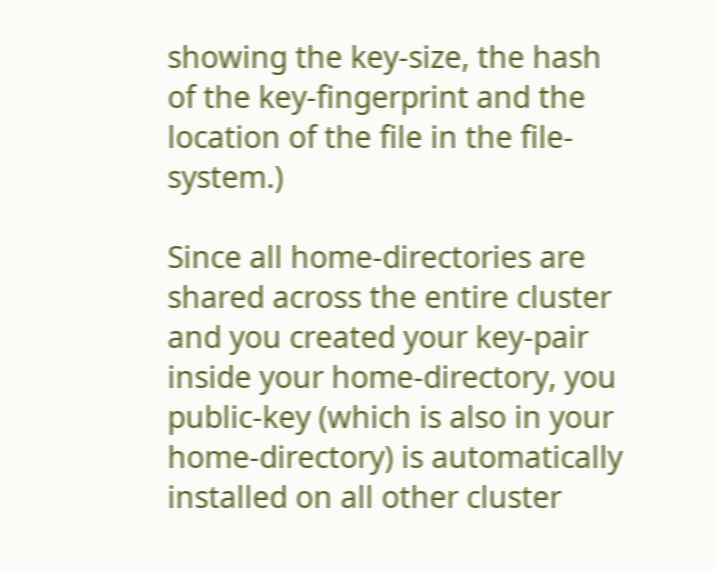showing the key-size, the hash of the key-fingerprint and the location of the file in the file-system.)

Since all home-directories are shared across the entire cluster and you created your key-pair inside your home-directory, you public-key (which is also in your home-directory) is automatically installed on all other cluster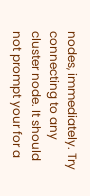nodes, immediately. Try connecting to any cluster node. It should not prompt your for a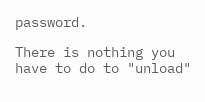password.

There is nothing you have to do to "unload"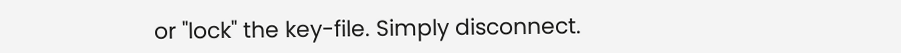or "lock" the key-file. Simply disconnect.